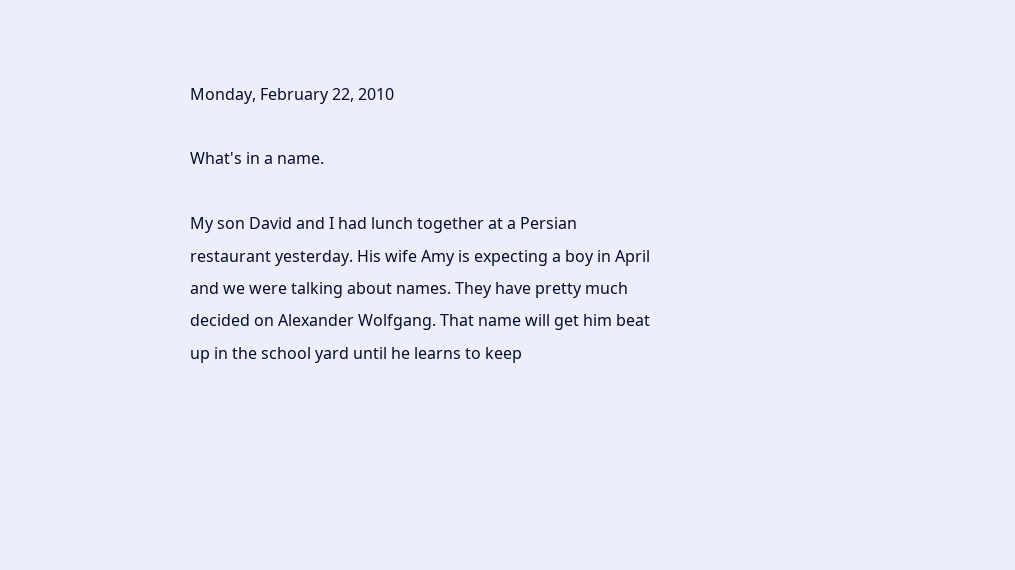Monday, February 22, 2010

What's in a name.

My son David and I had lunch together at a Persian restaurant yesterday. His wife Amy is expecting a boy in April and we were talking about names. They have pretty much decided on Alexander Wolfgang. That name will get him beat up in the school yard until he learns to keep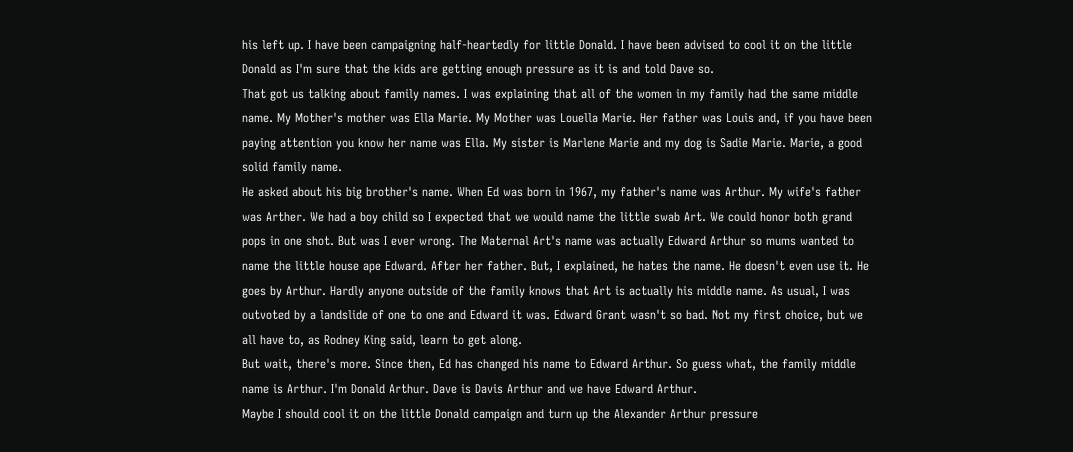his left up. I have been campaigning half-heartedly for little Donald. I have been advised to cool it on the little Donald as I'm sure that the kids are getting enough pressure as it is and told Dave so.
That got us talking about family names. I was explaining that all of the women in my family had the same middle name. My Mother's mother was Ella Marie. My Mother was Louella Marie. Her father was Louis and, if you have been paying attention you know her name was Ella. My sister is Marlene Marie and my dog is Sadie Marie. Marie, a good solid family name.
He asked about his big brother's name. When Ed was born in 1967, my father's name was Arthur. My wife's father was Arther. We had a boy child so I expected that we would name the little swab Art. We could honor both grand pops in one shot. But was I ever wrong. The Maternal Art's name was actually Edward Arthur so mums wanted to name the little house ape Edward. After her father. But, I explained, he hates the name. He doesn't even use it. He goes by Arthur. Hardly anyone outside of the family knows that Art is actually his middle name. As usual, I was outvoted by a landslide of one to one and Edward it was. Edward Grant wasn't so bad. Not my first choice, but we all have to, as Rodney King said, learn to get along.
But wait, there's more. Since then, Ed has changed his name to Edward Arthur. So guess what, the family middle name is Arthur. I'm Donald Arthur. Dave is Davis Arthur and we have Edward Arthur.
Maybe I should cool it on the little Donald campaign and turn up the Alexander Arthur pressure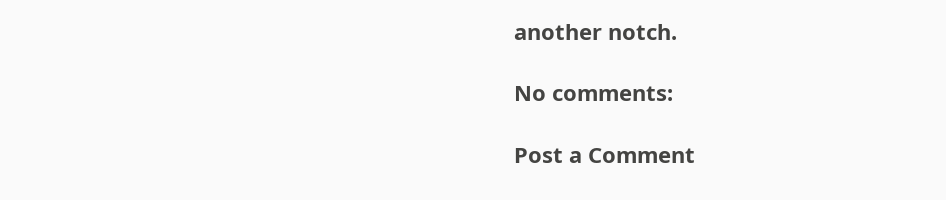another notch.

No comments:

Post a Comment